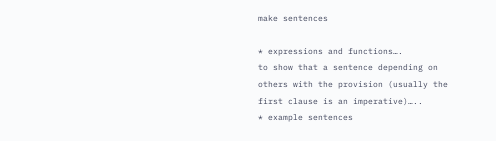make sentences

* expressions and functions….
to show that a sentence depending on others with the provision (usually the first clause is an imperative)…..
* example sentences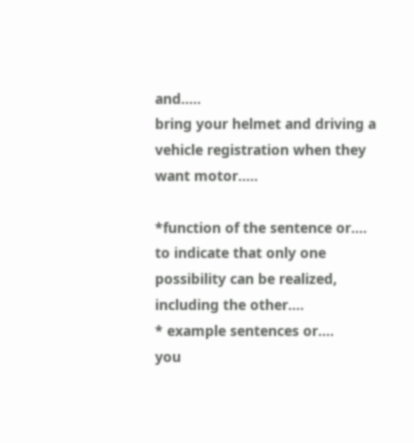and…..
bring your helmet and driving a vehicle registration when they want motor…..

*function of the sentence or….
to indicate that only one possibility can be realized, including the other….
* example sentences or….
you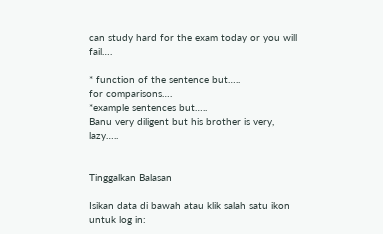can study hard for the exam today or you will fail….

* function of the sentence but…..
for comparisons….
*example sentences but…..
Banu very diligent but his brother is very, lazy…..


Tinggalkan Balasan

Isikan data di bawah atau klik salah satu ikon untuk log in: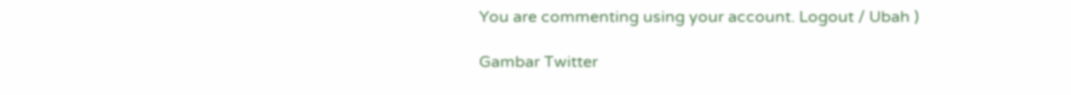You are commenting using your account. Logout / Ubah )

Gambar Twitter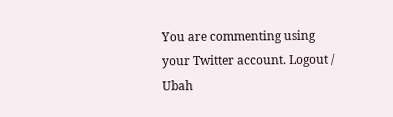You are commenting using your Twitter account. Logout / Ubah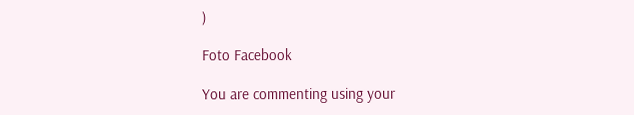)

Foto Facebook

You are commenting using your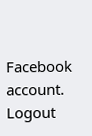Facebook account. Logout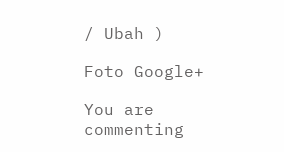/ Ubah )

Foto Google+

You are commenting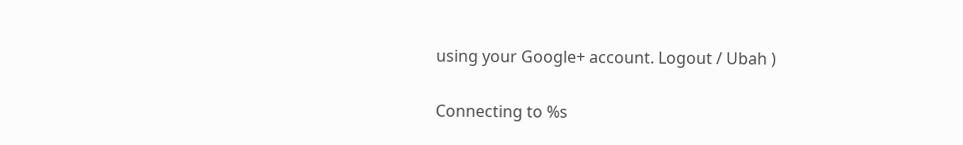using your Google+ account. Logout / Ubah )

Connecting to %s